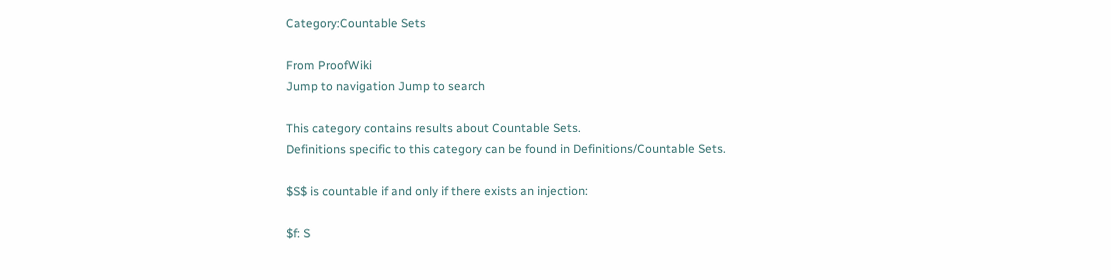Category:Countable Sets

From ProofWiki
Jump to navigation Jump to search

This category contains results about Countable Sets.
Definitions specific to this category can be found in Definitions/Countable Sets.

$S$ is countable if and only if there exists an injection:

$f: S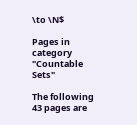\to \N$

Pages in category "Countable Sets"

The following 43 pages are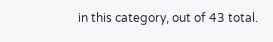in this category, out of 43 total.